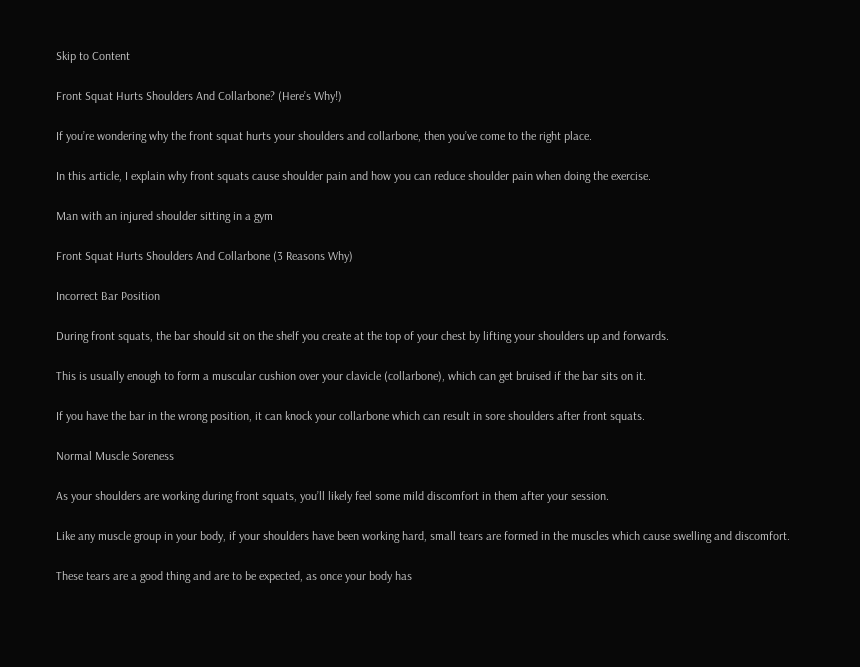Skip to Content

Front Squat Hurts Shoulders And Collarbone? (Here’s Why!)

If you’re wondering why the front squat hurts your shoulders and collarbone, then you’ve come to the right place.

In this article, I explain why front squats cause shoulder pain and how you can reduce shoulder pain when doing the exercise.

Man with an injured shoulder sitting in a gym

Front Squat Hurts Shoulders And Collarbone (3 Reasons Why)

Incorrect Bar Position

During front squats, the bar should sit on the shelf you create at the top of your chest by lifting your shoulders up and forwards.

This is usually enough to form a muscular cushion over your clavicle (collarbone), which can get bruised if the bar sits on it.

If you have the bar in the wrong position, it can knock your collarbone which can result in sore shoulders after front squats.

Normal Muscle Soreness

As your shoulders are working during front squats, you’ll likely feel some mild discomfort in them after your session.

Like any muscle group in your body, if your shoulders have been working hard, small tears are formed in the muscles which cause swelling and discomfort.

These tears are a good thing and are to be expected, as once your body has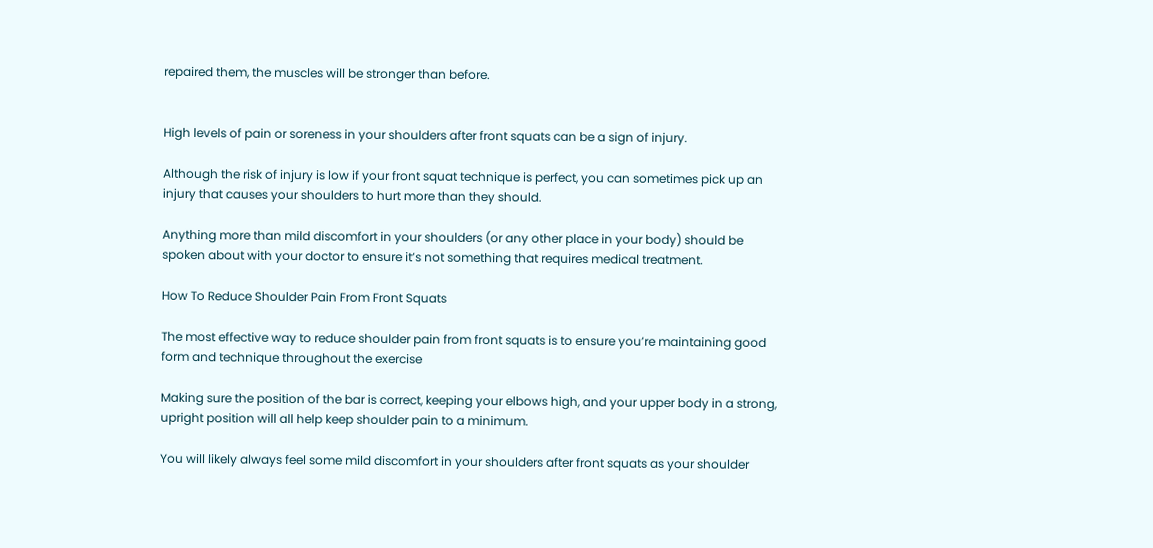repaired them, the muscles will be stronger than before.


High levels of pain or soreness in your shoulders after front squats can be a sign of injury.

Although the risk of injury is low if your front squat technique is perfect, you can sometimes pick up an injury that causes your shoulders to hurt more than they should.

Anything more than mild discomfort in your shoulders (or any other place in your body) should be spoken about with your doctor to ensure it’s not something that requires medical treatment.

How To Reduce Shoulder Pain From Front Squats

The most effective way to reduce shoulder pain from front squats is to ensure you’re maintaining good form and technique throughout the exercise

Making sure the position of the bar is correct, keeping your elbows high, and your upper body in a strong, upright position will all help keep shoulder pain to a minimum.

You will likely always feel some mild discomfort in your shoulders after front squats as your shoulder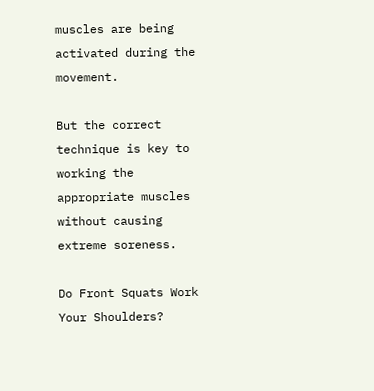muscles are being activated during the movement.

But the correct technique is key to working the appropriate muscles without causing extreme soreness.

Do Front Squats Work Your Shoulders?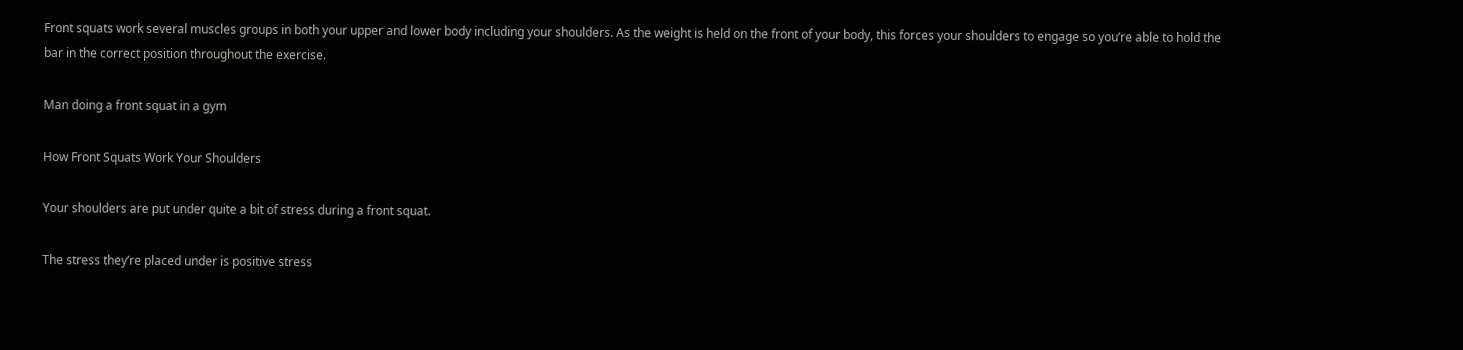Front squats work several muscles groups in both your upper and lower body including your shoulders. As the weight is held on the front of your body, this forces your shoulders to engage so you’re able to hold the bar in the correct position throughout the exercise.

Man doing a front squat in a gym

How Front Squats Work Your Shoulders

Your shoulders are put under quite a bit of stress during a front squat.

The stress they’re placed under is positive stress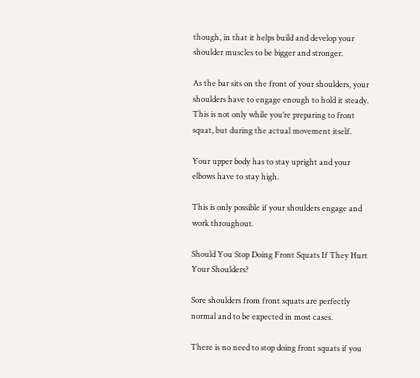though, in that it helps build and develop your shoulder muscles to be bigger and stronger.

As the bar sits on the front of your shoulders, your shoulders have to engage enough to hold it steady. This is not only while you’re preparing to front squat, but during the actual movement itself.

Your upper body has to stay upright and your elbows have to stay high.

This is only possible if your shoulders engage and work throughout.

Should You Stop Doing Front Squats If They Hurt Your Shoulders?

Sore shoulders from front squats are perfectly normal and to be expected in most cases.

There is no need to stop doing front squats if you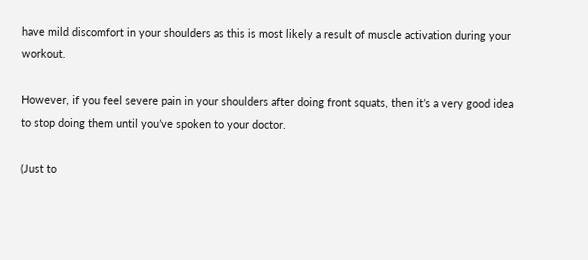have mild discomfort in your shoulders as this is most likely a result of muscle activation during your workout.

However, if you feel severe pain in your shoulders after doing front squats, then it’s a very good idea to stop doing them until you’ve spoken to your doctor.

(Just to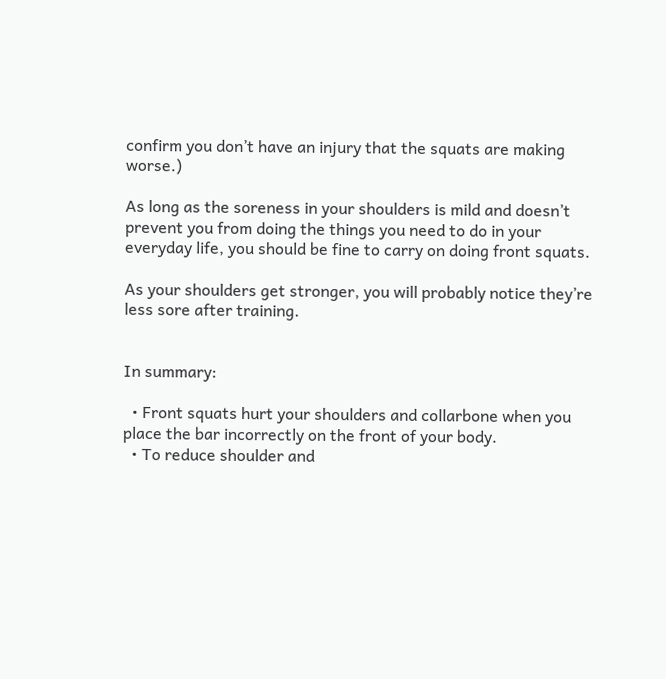confirm you don’t have an injury that the squats are making worse.)

As long as the soreness in your shoulders is mild and doesn’t prevent you from doing the things you need to do in your everyday life, you should be fine to carry on doing front squats.

As your shoulders get stronger, you will probably notice they’re less sore after training.


In summary:

  • Front squats hurt your shoulders and collarbone when you place the bar incorrectly on the front of your body.
  • To reduce shoulder and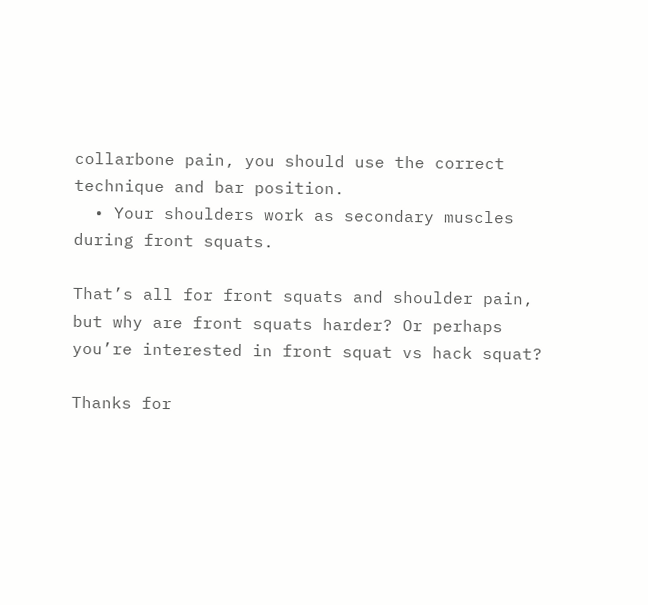collarbone pain, you should use the correct technique and bar position.
  • Your shoulders work as secondary muscles during front squats.

That’s all for front squats and shoulder pain, but why are front squats harder? Or perhaps you’re interested in front squat vs hack squat?

Thanks for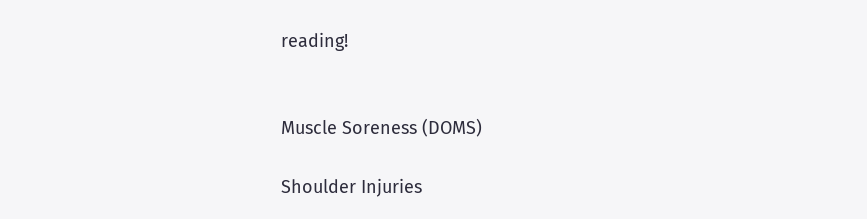reading!


Muscle Soreness (DOMS)

Shoulder Injuries